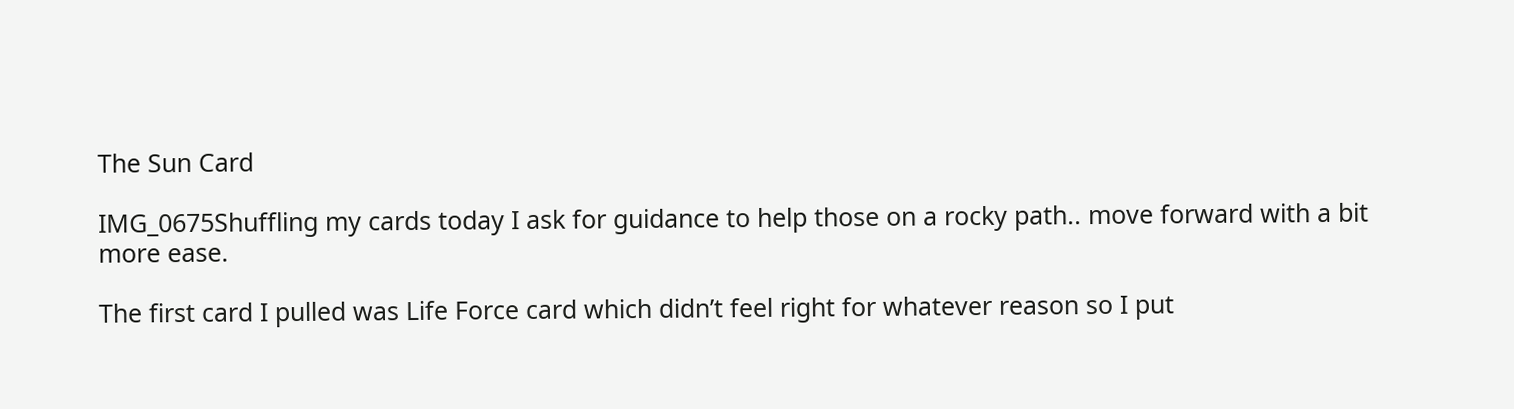The Sun Card

IMG_0675Shuffling my cards today I ask for guidance to help those on a rocky path.. move forward with a bit more ease.

The first card I pulled was Life Force card which didn’t feel right for whatever reason so I put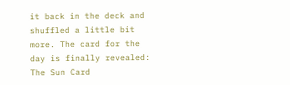it back in the deck and shuffled a little bit more. The card for the day is finally revealed: The Sun Card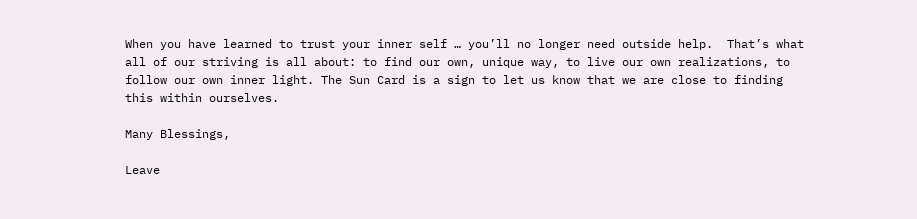When you have learned to trust your inner self … you’ll no longer need outside help.  That’s what all of our striving is all about: to find our own, unique way, to live our own realizations, to follow our own inner light. The Sun Card is a sign to let us know that we are close to finding this within ourselves.

Many Blessings,

Leave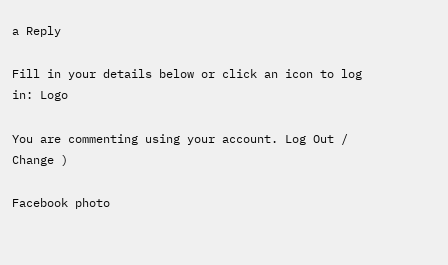a Reply

Fill in your details below or click an icon to log in: Logo

You are commenting using your account. Log Out /  Change )

Facebook photo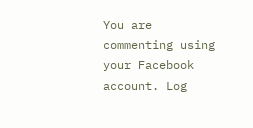You are commenting using your Facebook account. Log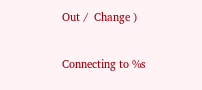Out /  Change )

Connecting to %s